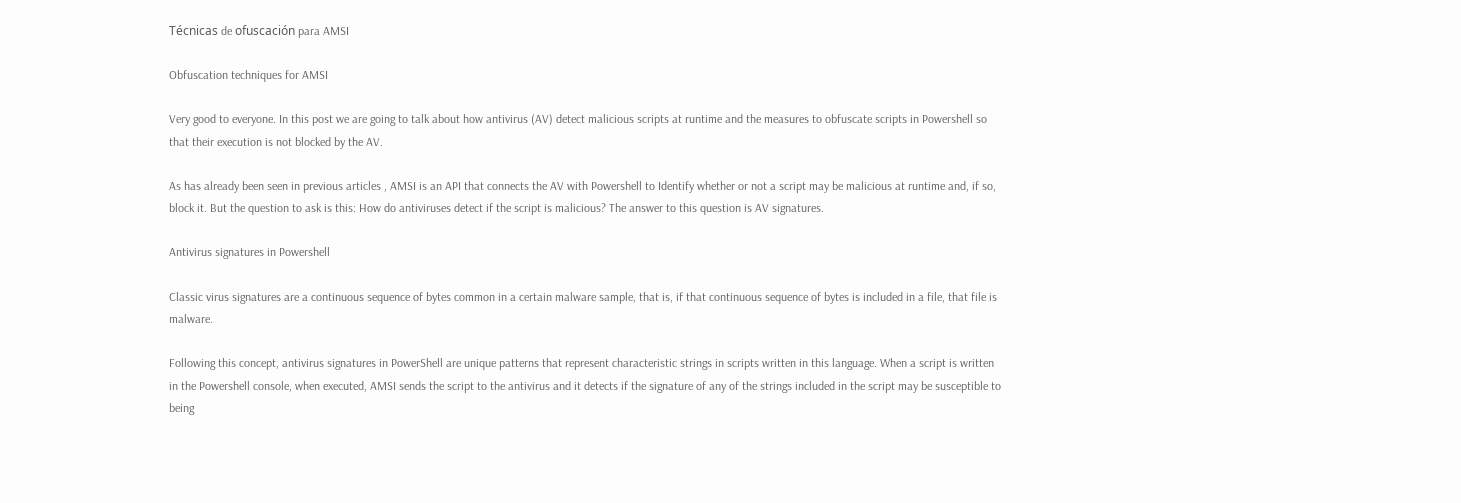Técnicas de ofuscación para AMSI

Obfuscation techniques for AMSI

Very good to everyone. In this post we are going to talk about how antivirus (AV) detect malicious scripts at runtime and the measures to obfuscate scripts in Powershell so that their execution is not blocked by the AV.

As has already been seen in previous articles , AMSI is an API that connects the AV with Powershell to Identify whether or not a script may be malicious at runtime and, if so, block it. But the question to ask is this: How do antiviruses detect if the script is malicious? The answer to this question is AV signatures.

Antivirus signatures in Powershell

Classic virus signatures are a continuous sequence of bytes common in a certain malware sample, that is, if that continuous sequence of bytes is included in a file, that file is malware.

Following this concept, antivirus signatures in PowerShell are unique patterns that represent characteristic strings in scripts written in this language. When a script is written in the Powershell console, when executed, AMSI sends the script to the antivirus and it detects if the signature of any of the strings included in the script may be susceptible to being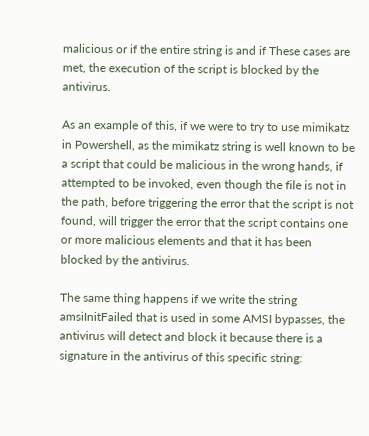malicious or if the entire string is and if These cases are met, the execution of the script is blocked by the antivirus.

As an example of this, if we were to try to use mimikatz in Powershell, as the mimikatz string is well known to be a script that could be malicious in the wrong hands, if attempted to be invoked, even though the file is not in the path, before triggering the error that the script is not found, will trigger the error that the script contains one or more malicious elements and that it has been blocked by the antivirus.

The same thing happens if we write the string amsiInitFailed that is used in some AMSI bypasses, the antivirus will detect and block it because there is a signature in the antivirus of this specific string: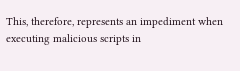This, therefore, represents an impediment when executing malicious scripts in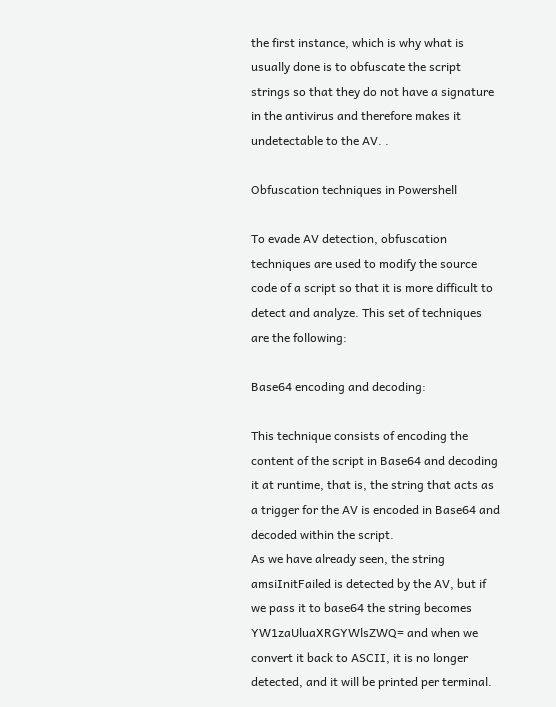the first instance, which is why what is usually done is to obfuscate the script strings so that they do not have a signature in the antivirus and therefore makes it undetectable to the AV. .

Obfuscation techniques in Powershell

To evade AV detection, obfuscation techniques are used to modify the source code of a script so that it is more difficult to detect and analyze. This set of techniques are the following:

Base64 encoding and decoding:

This technique consists of encoding the content of the script in Base64 and decoding it at runtime, that is, the string that acts as a trigger for the AV is encoded in Base64 and decoded within the script.
As we have already seen, the string amsiInitFailed is detected by the AV, but if we pass it to base64 the string becomes YW1zaUluaXRGYWlsZWQ= and when we convert it back to ASCII, it is no longer detected, and it will be printed per terminal.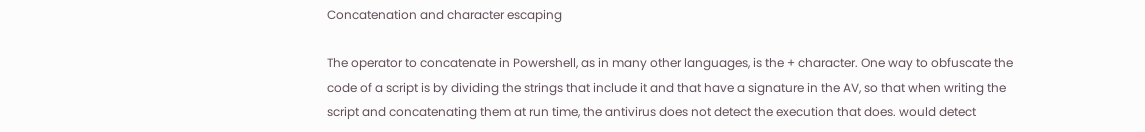Concatenation and character escaping

The operator to concatenate in Powershell, as in many other languages, is the + character. One way to obfuscate the code of a script is by dividing the strings that include it and that have a signature in the AV, so that when writing the script and concatenating them at run time, the antivirus does not detect the execution that does. would detect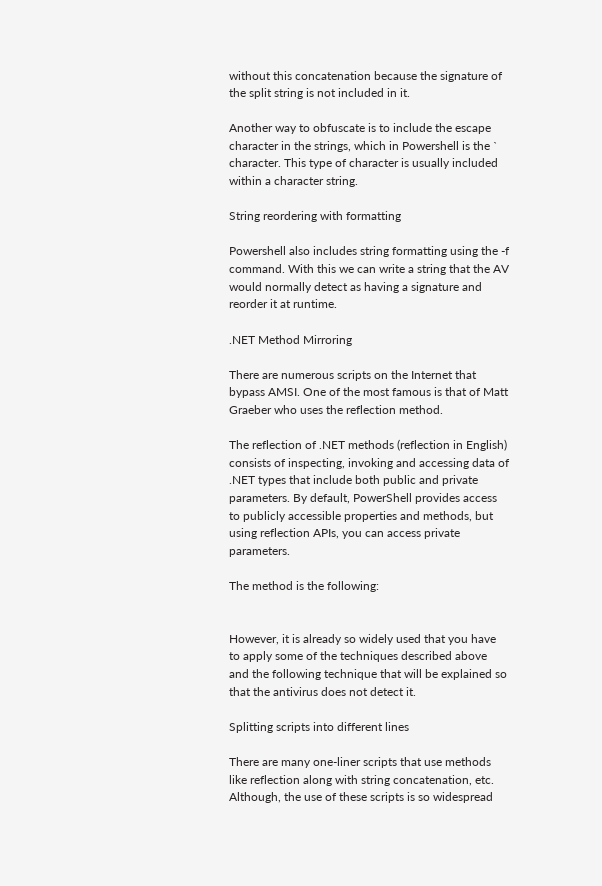without this concatenation because the signature of the split string is not included in it.

Another way to obfuscate is to include the escape character in the strings, which in Powershell is the ` character. This type of character is usually included within a character string.

String reordering with formatting

Powershell also includes string formatting using the -f command. With this we can write a string that the AV would normally detect as having a signature and reorder it at runtime.

.NET Method Mirroring

There are numerous scripts on the Internet that bypass AMSI. One of the most famous is that of Matt Graeber who uses the reflection method.

The reflection of .NET methods (reflection in English) consists of inspecting, invoking and accessing data of .NET types that include both public and private parameters. By default, PowerShell provides access to publicly accessible properties and methods, but using reflection APIs, you can access private parameters.

The method is the following:


However, it is already so widely used that you have to apply some of the techniques described above and the following technique that will be explained so that the antivirus does not detect it.

Splitting scripts into different lines

There are many one-liner scripts that use methods like reflection along with string concatenation, etc. Although, the use of these scripts is so widespread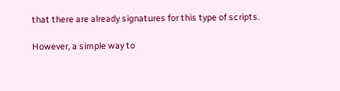that there are already signatures for this type of scripts.

However, a simple way to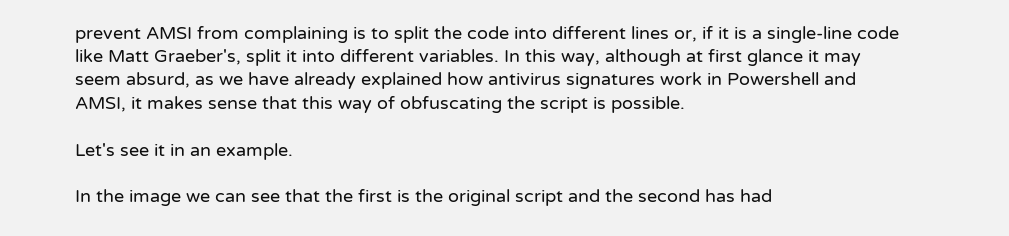prevent AMSI from complaining is to split the code into different lines or, if it is a single-line code like Matt Graeber's, split it into different variables. In this way, although at first glance it may seem absurd, as we have already explained how antivirus signatures work in Powershell and AMSI, it makes sense that this way of obfuscating the script is possible.

Let's see it in an example.

In the image we can see that the first is the original script and the second has had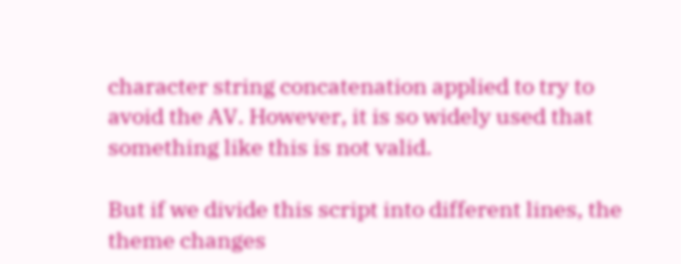character string concatenation applied to try to avoid the AV. However, it is so widely used that something like this is not valid.

But if we divide this script into different lines, the theme changes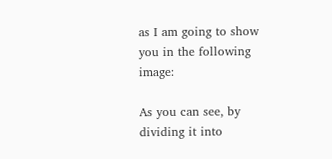as I am going to show you in the following image:

As you can see, by dividing it into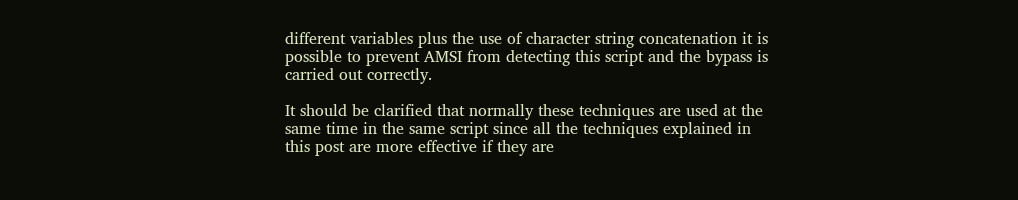different variables plus the use of character string concatenation it is possible to prevent AMSI from detecting this script and the bypass is carried out correctly.

It should be clarified that normally these techniques are used at the same time in the same script since all the techniques explained in this post are more effective if they are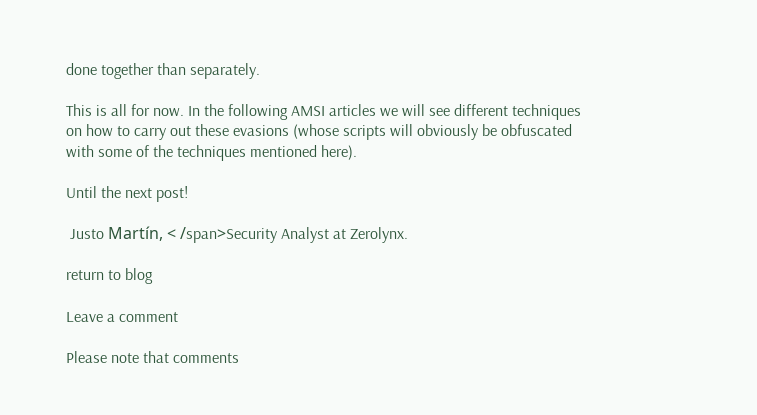done together than separately.

This is all for now. In the following AMSI articles we will see different techniques on how to carry out these evasions (whose scripts will obviously be obfuscated with some of the techniques mentioned here).

Until the next post!

 Justo Martín, < /span>Security Analyst at Zerolynx.

return to blog

Leave a comment

Please note that comments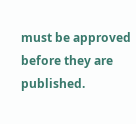must be approved before they are published.